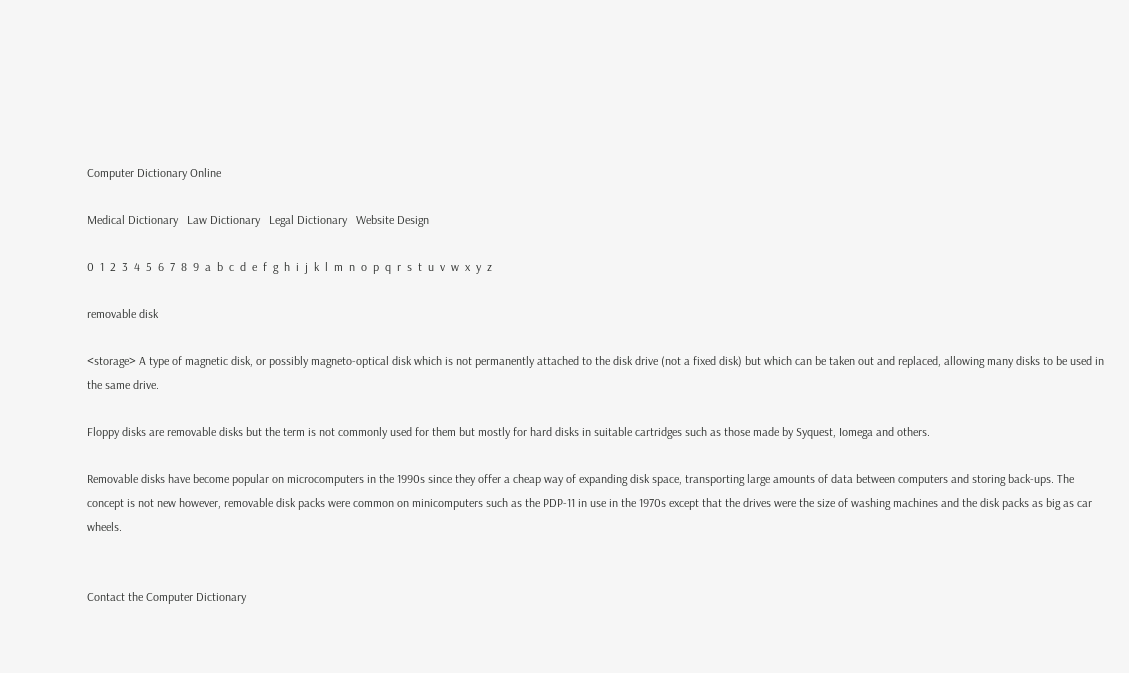Computer Dictionary Online

Medical Dictionary   Law Dictionary   Legal Dictionary   Website Design

0  1  2  3  4  5  6  7  8  9  a  b  c  d  e  f  g  h  i  j  k  l  m  n  o  p  q  r  s  t  u  v  w  x  y  z

removable disk

<storage> A type of magnetic disk, or possibly magneto-optical disk which is not permanently attached to the disk drive (not a fixed disk) but which can be taken out and replaced, allowing many disks to be used in the same drive.

Floppy disks are removable disks but the term is not commonly used for them but mostly for hard disks in suitable cartridges such as those made by Syquest, Iomega and others.

Removable disks have become popular on microcomputers in the 1990s since they offer a cheap way of expanding disk space, transporting large amounts of data between computers and storing back-ups. The concept is not new however, removable disk packs were common on minicomputers such as the PDP-11 in use in the 1970s except that the drives were the size of washing machines and the disk packs as big as car wheels.


Contact the Computer Dictionary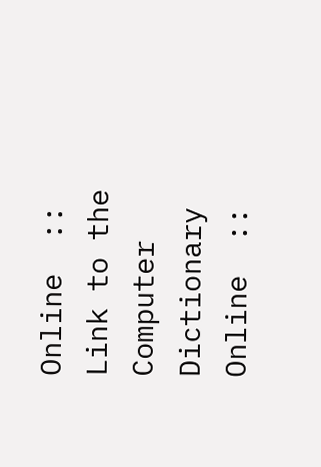Online  ::  Link to the Computer Dictionary Online  ::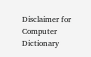Disclaimer for Computer Dictionary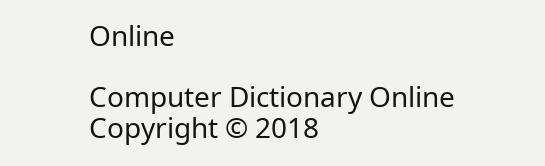Online

Computer Dictionary Online
Copyright © 2018